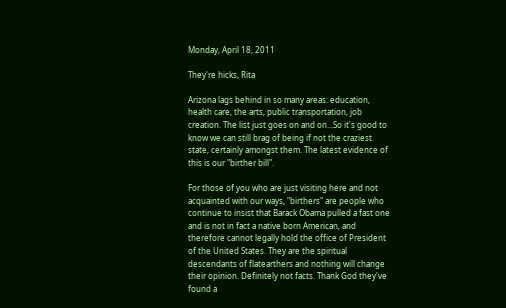Monday, April 18, 2011

They're hicks, Rita

Arizona lags behind in so many areas: education, health care, the arts, public transportation, job creation. The list just goes on and on...So it's good to know we can still brag of being if not the craziest state, certainly amongst them. The latest evidence of this is our "birther bill".

For those of you who are just visiting here and not acquainted with our ways, "birthers" are people who continue to insist that Barack Obama pulled a fast one and is not in fact a native born American, and therefore cannot legally hold the office of President of the United States. They are the spiritual descendants of flatearthers and nothing will change their opinion. Definitely not facts. Thank God they've found a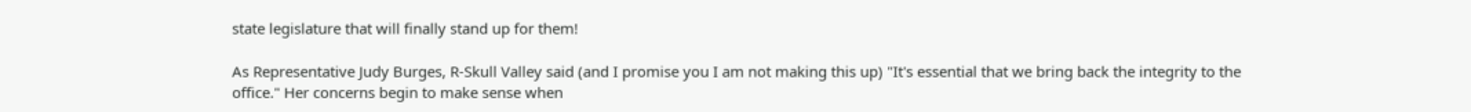state legislature that will finally stand up for them!

As Representative Judy Burges, R-Skull Valley said (and I promise you I am not making this up) "It's essential that we bring back the integrity to the office." Her concerns begin to make sense when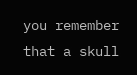you remember that a skull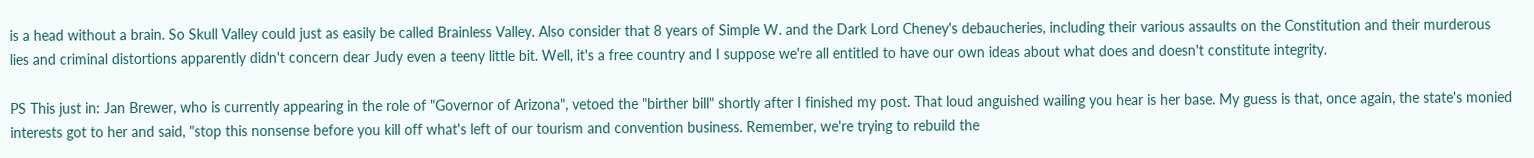is a head without a brain. So Skull Valley could just as easily be called Brainless Valley. Also consider that 8 years of Simple W. and the Dark Lord Cheney's debaucheries, including their various assaults on the Constitution and their murderous lies and criminal distortions apparently didn't concern dear Judy even a teeny little bit. Well, it's a free country and I suppose we're all entitled to have our own ideas about what does and doesn't constitute integrity.

PS This just in: Jan Brewer, who is currently appearing in the role of "Governor of Arizona", vetoed the "birther bill" shortly after I finished my post. That loud anguished wailing you hear is her base. My guess is that, once again, the state's monied interests got to her and said, "stop this nonsense before you kill off what's left of our tourism and convention business. Remember, we're trying to rebuild the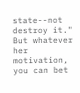state--not destroy it." But whatever her motivation, you can bet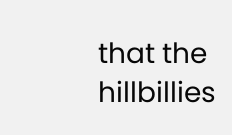that the hillbillies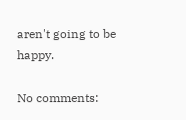aren't going to be happy.

No comments: